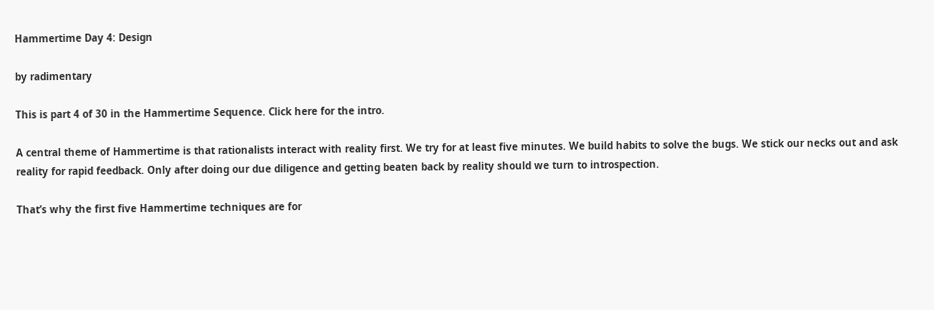Hammertime Day 4: Design

by radimentary

This is part 4 of 30 in the Hammertime Sequence. Click here for the intro.

A central theme of Hammertime is that rationalists interact with reality first. We try for at least five minutes. We build habits to solve the bugs. We stick our necks out and ask reality for rapid feedback. Only after doing our due diligence and getting beaten back by reality should we turn to introspection.

That’s why the first five Hammertime techniques are for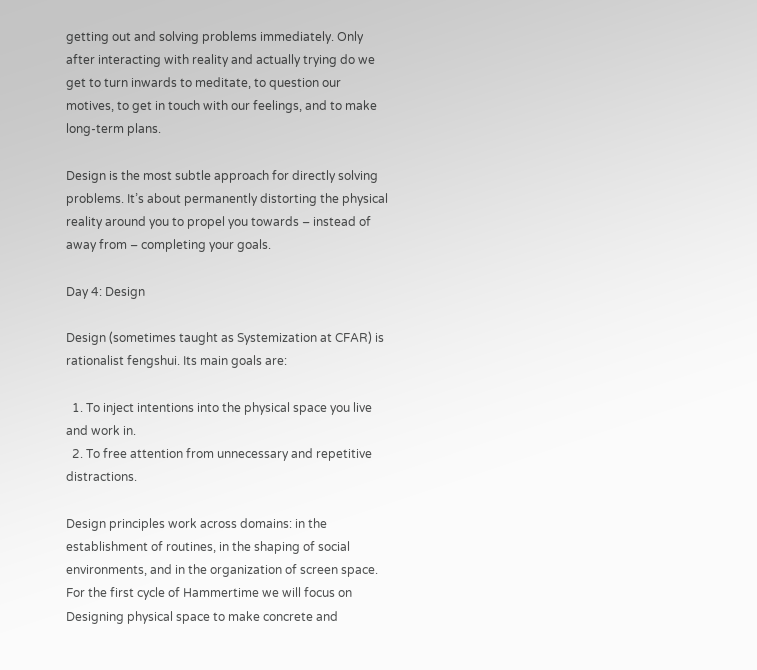getting out and solving problems immediately. Only after interacting with reality and actually trying do we get to turn inwards to meditate, to question our motives, to get in touch with our feelings, and to make long-term plans.

Design is the most subtle approach for directly solving problems. It’s about permanently distorting the physical reality around you to propel you towards – instead of away from – completing your goals.

Day 4: Design

Design (sometimes taught as Systemization at CFAR) is rationalist fengshui. Its main goals are:

  1. To inject intentions into the physical space you live and work in.
  2. To free attention from unnecessary and repetitive distractions.

Design principles work across domains: in the establishment of routines, in the shaping of social environments, and in the organization of screen space. For the first cycle of Hammertime we will focus on Designing physical space to make concrete and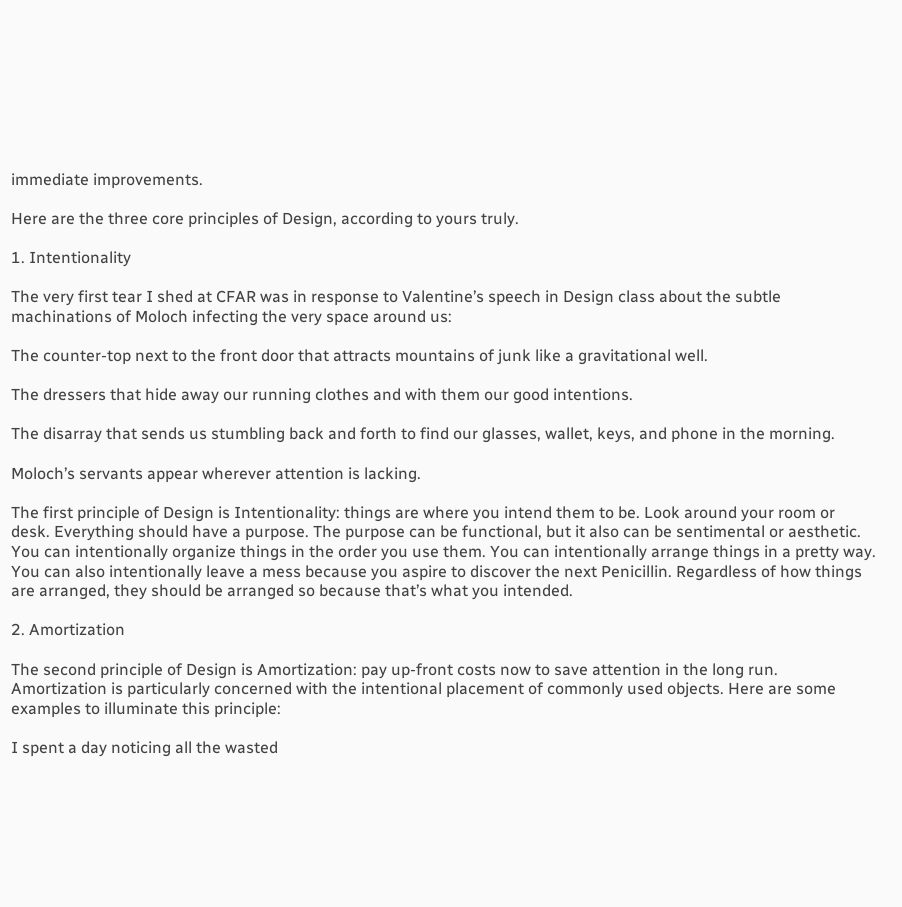immediate improvements.

Here are the three core principles of Design, according to yours truly.

1. Intentionality

The very first tear I shed at CFAR was in response to Valentine’s speech in Design class about the subtle machinations of Moloch infecting the very space around us:

The counter-top next to the front door that attracts mountains of junk like a gravitational well.

The dressers that hide away our running clothes and with them our good intentions.

The disarray that sends us stumbling back and forth to find our glasses, wallet, keys, and phone in the morning.

Moloch’s servants appear wherever attention is lacking.

The first principle of Design is Intentionality: things are where you intend them to be. Look around your room or desk. Everything should have a purpose. The purpose can be functional, but it also can be sentimental or aesthetic. You can intentionally organize things in the order you use them. You can intentionally arrange things in a pretty way. You can also intentionally leave a mess because you aspire to discover the next Penicillin. Regardless of how things are arranged, they should be arranged so because that’s what you intended.

2. Amortization

The second principle of Design is Amortization: pay up-front costs now to save attention in the long run. Amortization is particularly concerned with the intentional placement of commonly used objects. Here are some examples to illuminate this principle:

I spent a day noticing all the wasted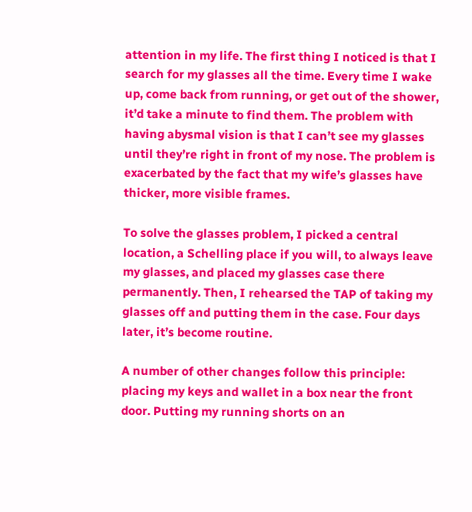attention in my life. The first thing I noticed is that I search for my glasses all the time. Every time I wake up, come back from running, or get out of the shower, it’d take a minute to find them. The problem with having abysmal vision is that I can’t see my glasses until they’re right in front of my nose. The problem is exacerbated by the fact that my wife’s glasses have thicker, more visible frames.

To solve the glasses problem, I picked a central location, a Schelling place if you will, to always leave my glasses, and placed my glasses case there permanently. Then, I rehearsed the TAP of taking my glasses off and putting them in the case. Four days later, it’s become routine.

A number of other changes follow this principle: placing my keys and wallet in a box near the front door. Putting my running shorts on an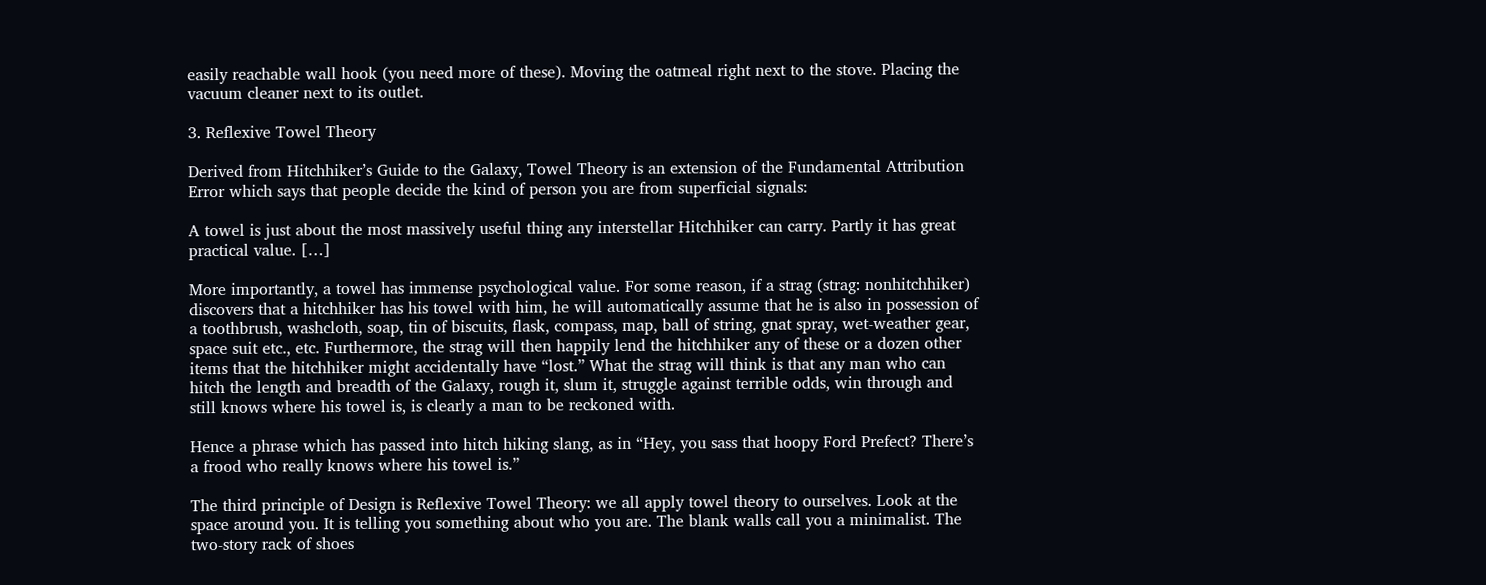easily reachable wall hook (you need more of these). Moving the oatmeal right next to the stove. Placing the vacuum cleaner next to its outlet.

3. Reflexive Towel Theory

Derived from Hitchhiker’s Guide to the Galaxy, Towel Theory is an extension of the Fundamental Attribution Error which says that people decide the kind of person you are from superficial signals:

A towel is just about the most massively useful thing any interstellar Hitchhiker can carry. Partly it has great practical value. […]

More importantly, a towel has immense psychological value. For some reason, if a strag (strag: nonhitchhiker) discovers that a hitchhiker has his towel with him, he will automatically assume that he is also in possession of a toothbrush, washcloth, soap, tin of biscuits, flask, compass, map, ball of string, gnat spray, wet-weather gear, space suit etc., etc. Furthermore, the strag will then happily lend the hitchhiker any of these or a dozen other items that the hitchhiker might accidentally have “lost.” What the strag will think is that any man who can hitch the length and breadth of the Galaxy, rough it, slum it, struggle against terrible odds, win through and still knows where his towel is, is clearly a man to be reckoned with.

Hence a phrase which has passed into hitch hiking slang, as in “Hey, you sass that hoopy Ford Prefect? There’s a frood who really knows where his towel is.”

The third principle of Design is Reflexive Towel Theory: we all apply towel theory to ourselves. Look at the space around you. It is telling you something about who you are. The blank walls call you a minimalist. The two-story rack of shoes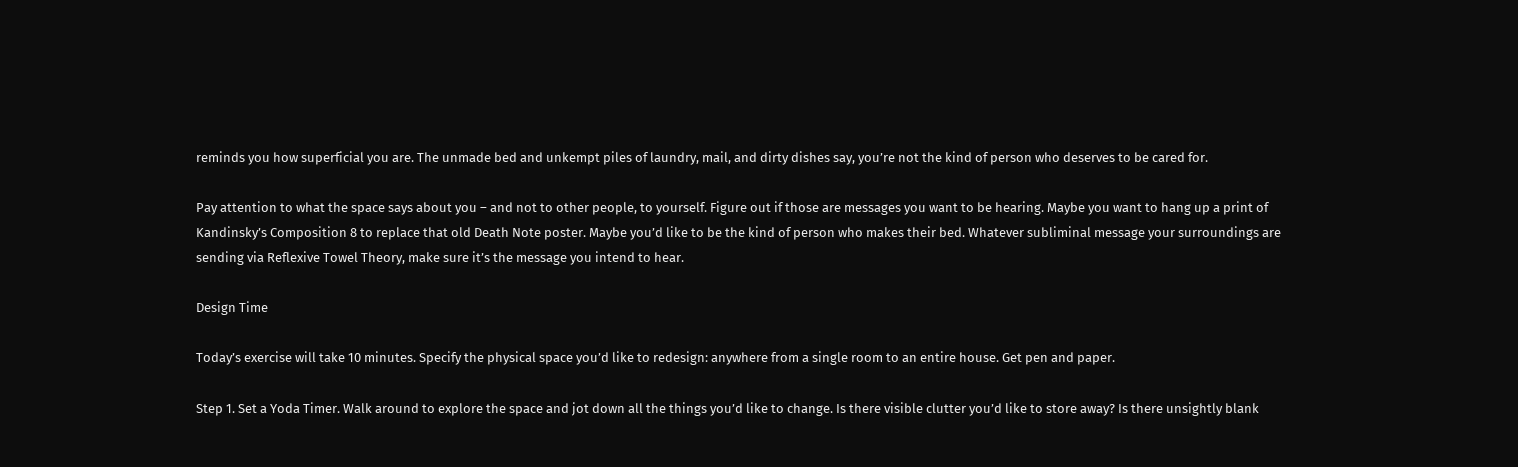reminds you how superficial you are. The unmade bed and unkempt piles of laundry, mail, and dirty dishes say, you’re not the kind of person who deserves to be cared for.

Pay attention to what the space says about you – and not to other people, to yourself. Figure out if those are messages you want to be hearing. Maybe you want to hang up a print of Kandinsky’s Composition 8 to replace that old Death Note poster. Maybe you’d like to be the kind of person who makes their bed. Whatever subliminal message your surroundings are sending via Reflexive Towel Theory, make sure it’s the message you intend to hear.

Design Time

Today’s exercise will take 10 minutes. Specify the physical space you’d like to redesign: anywhere from a single room to an entire house. Get pen and paper.

Step 1. Set a Yoda Timer. Walk around to explore the space and jot down all the things you’d like to change. Is there visible clutter you’d like to store away? Is there unsightly blank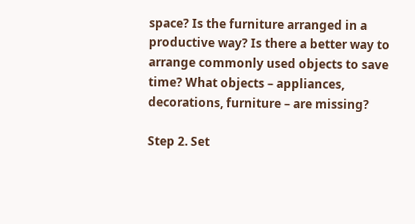space? Is the furniture arranged in a productive way? Is there a better way to arrange commonly used objects to save time? What objects – appliances, decorations, furniture – are missing?

Step 2. Set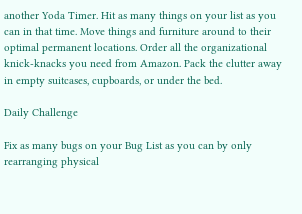another Yoda Timer. Hit as many things on your list as you can in that time. Move things and furniture around to their optimal permanent locations. Order all the organizational knick-knacks you need from Amazon. Pack the clutter away in empty suitcases, cupboards, or under the bed.

Daily Challenge

Fix as many bugs on your Bug List as you can by only rearranging physical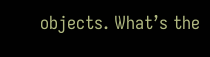objects. What’s the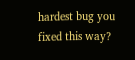hardest bug you fixed this way?